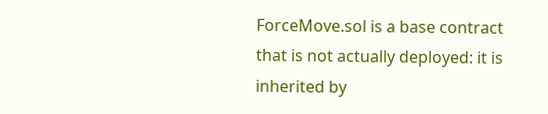ForceMove.sol is a base contract that is not actually deployed: it is inherited by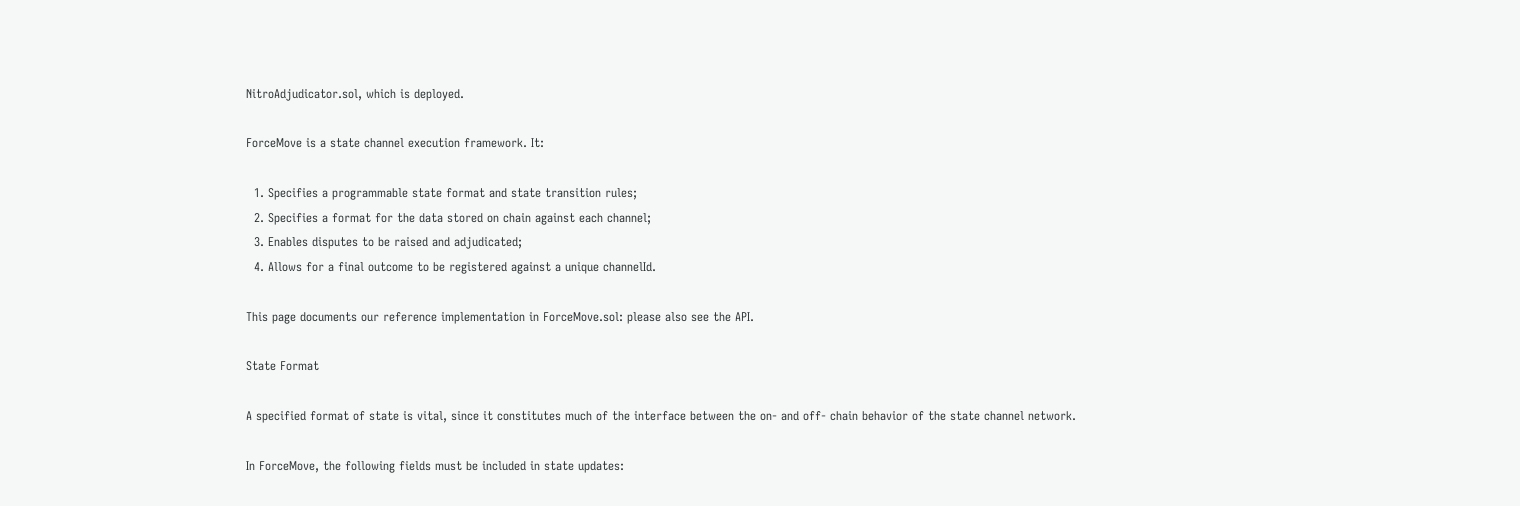NitroAdjudicator.sol, which is deployed.

ForceMove is a state channel execution framework. It:

  1. Specifies a programmable state format and state transition rules;
  2. Specifies a format for the data stored on chain against each channel;
  3. Enables disputes to be raised and adjudicated;
  4. Allows for a final outcome to be registered against a unique channelId.

This page documents our reference implementation in ForceMove.sol: please also see the API.

State Format

A specified format of state is vital, since it constitutes much of the interface between the on- and off- chain behavior of the state channel network.

In ForceMove, the following fields must be included in state updates: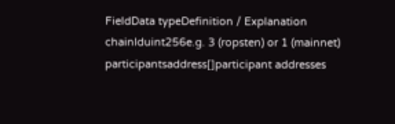FieldData typeDefinition / Explanation
chainIduint256e.g. 3 (ropsten) or 1 (mainnet)
participantsaddress[]participant addresses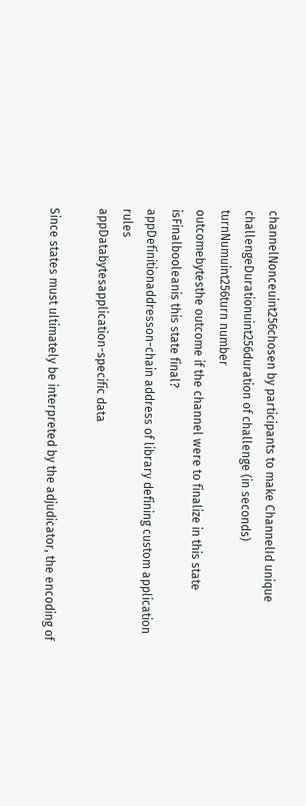channelNonceuint256chosen by participants to make ChannelId unique
challengeDurationuint256duration of challenge (in seconds)
turnNumuint256turn number
outcomebytesthe outcome if the channel were to finalize in this state
isFinalbooleanis this state final?
appDefinitionaddresson-chain address of library defining custom application rules
appDatabytesapplication-specific data

Since states must ultimately be interpreted by the adjudicator, the encoding of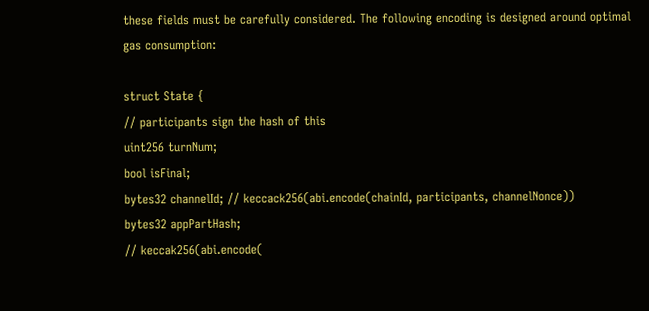these fields must be carefully considered. The following encoding is designed around optimal gas consumption:

struct State {
// participants sign the hash of this
uint256 turnNum;
bool isFinal;
bytes32 channelId; // keccack256(abi.encode(chainId, participants, channelNonce))
bytes32 appPartHash;
// keccak256(abi.encode(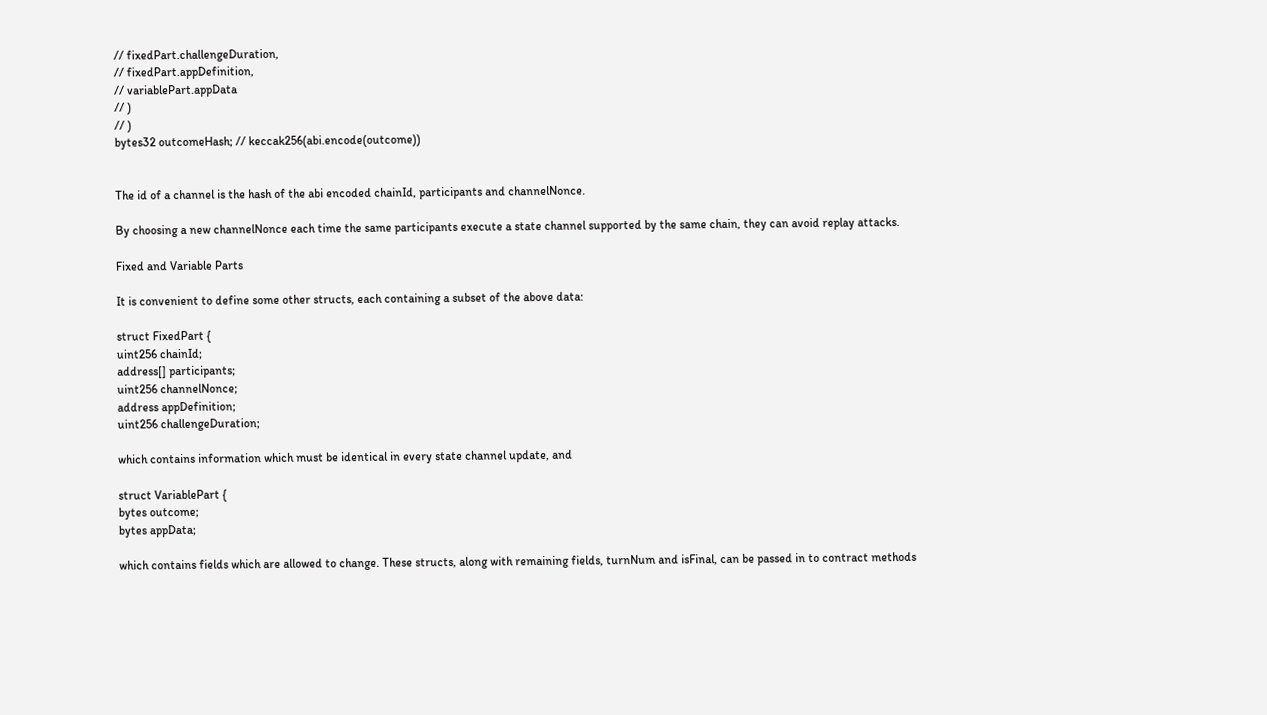// fixedPart.challengeDuration,
// fixedPart.appDefinition,
// variablePart.appData
// )
// )
bytes32 outcomeHash; // keccak256(abi.encode(outcome))


The id of a channel is the hash of the abi encoded chainId, participants and channelNonce.

By choosing a new channelNonce each time the same participants execute a state channel supported by the same chain, they can avoid replay attacks.

Fixed and Variable Parts

It is convenient to define some other structs, each containing a subset of the above data:

struct FixedPart {
uint256 chainId;
address[] participants;
uint256 channelNonce;
address appDefinition;
uint256 challengeDuration;

which contains information which must be identical in every state channel update, and

struct VariablePart {
bytes outcome;
bytes appData;

which contains fields which are allowed to change. These structs, along with remaining fields, turnNum and isFinal, can be passed in to contract methods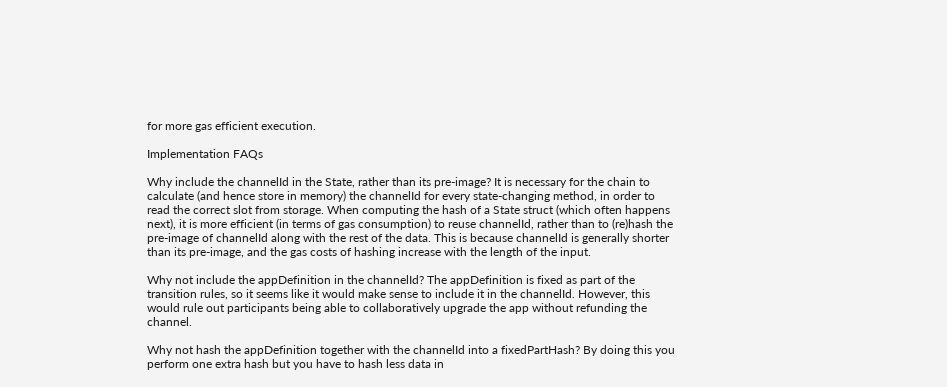for more gas efficient execution.

Implementation FAQs

Why include the channelId in the State, rather than its pre-image? It is necessary for the chain to calculate (and hence store in memory) the channelId for every state-changing method, in order to read the correct slot from storage. When computing the hash of a State struct (which often happens next), it is more efficient (in terms of gas consumption) to reuse channelId, rather than to (re)hash the pre-image of channelId along with the rest of the data. This is because channelId is generally shorter than its pre-image, and the gas costs of hashing increase with the length of the input.

Why not include the appDefinition in the channelId? The appDefinition is fixed as part of the transition rules, so it seems like it would make sense to include it in the channelId. However, this would rule out participants being able to collaboratively upgrade the app without refunding the channel.

Why not hash the appDefinition together with the channelId into a fixedPartHash? By doing this you perform one extra hash but you have to hash less data in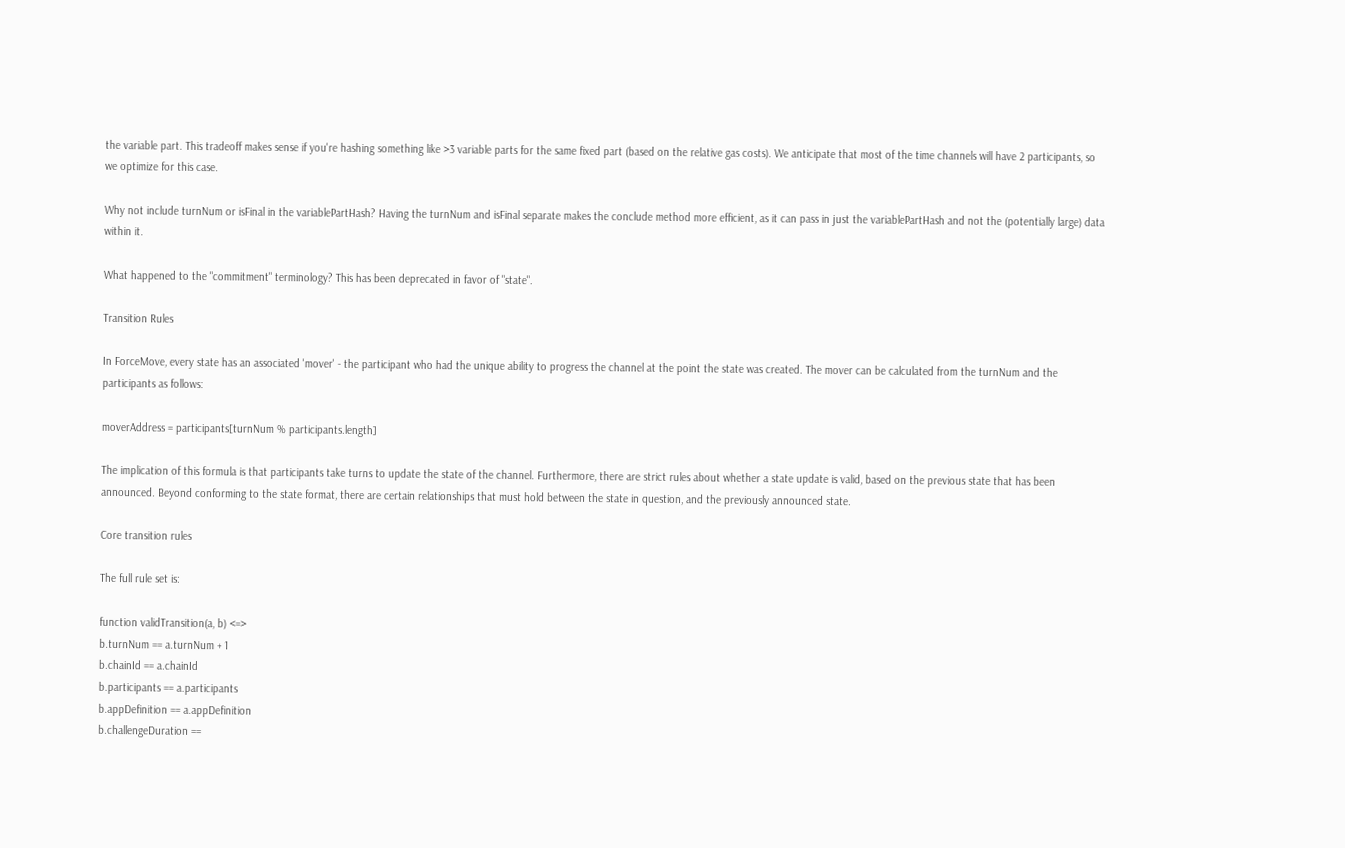the variable part. This tradeoff makes sense if you're hashing something like >3 variable parts for the same fixed part (based on the relative gas costs). We anticipate that most of the time channels will have 2 participants, so we optimize for this case.

Why not include turnNum or isFinal in the variablePartHash? Having the turnNum and isFinal separate makes the conclude method more efficient, as it can pass in just the variablePartHash and not the (potentially large) data within it.

What happened to the "commitment" terminology? This has been deprecated in favor of "state".

Transition Rules

In ForceMove, every state has an associated 'mover' - the participant who had the unique ability to progress the channel at the point the state was created. The mover can be calculated from the turnNum and the participants as follows:

moverAddress = participants[turnNum % participants.length]

The implication of this formula is that participants take turns to update the state of the channel. Furthermore, there are strict rules about whether a state update is valid, based on the previous state that has been announced. Beyond conforming to the state format, there are certain relationships that must hold between the state in question, and the previously announced state.

Core transition rules

The full rule set is:

function validTransition(a, b) <=>
b.turnNum == a.turnNum + 1
b.chainId == a.chainId
b.participants == a.participants
b.appDefinition == a.appDefinition
b.challengeDuration ==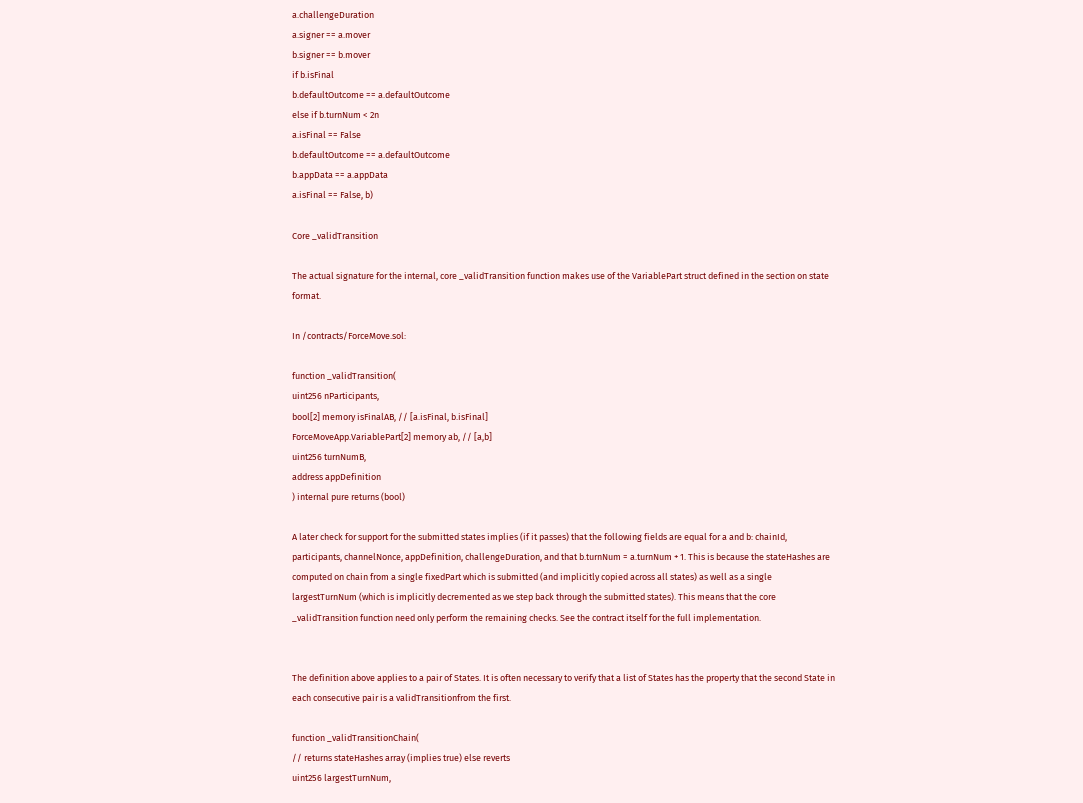a.challengeDuration
a.signer == a.mover
b.signer == b.mover
if b.isFinal
b.defaultOutcome == a.defaultOutcome
else if b.turnNum < 2n
a.isFinal == False
b.defaultOutcome == a.defaultOutcome
b.appData == a.appData
a.isFinal == False, b)

Core _validTransition

The actual signature for the internal, core _validTransition function makes use of the VariablePart struct defined in the section on state format.

In /contracts/ForceMove.sol:

function _validTransition(
uint256 nParticipants,
bool[2] memory isFinalAB, // [a.isFinal, b.isFinal]
ForceMoveApp.VariablePart[2] memory ab, // [a,b]
uint256 turnNumB,
address appDefinition
) internal pure returns (bool)

A later check for support for the submitted states implies (if it passes) that the following fields are equal for a and b: chainId, participants, channelNonce, appDefinition, challengeDuration, and that b.turnNum = a.turnNum + 1. This is because the stateHashes are computed on chain from a single fixedPart which is submitted (and implicitly copied across all states) as well as a single largestTurnNum (which is implicitly decremented as we step back through the submitted states). This means that the core _validTransition function need only perform the remaining checks. See the contract itself for the full implementation.


The definition above applies to a pair of States. It is often necessary to verify that a list of States has the property that the second State in each consecutive pair is a validTransitionfrom the first.

function _validTransitionChain(
// returns stateHashes array (implies true) else reverts
uint256 largestTurnNum,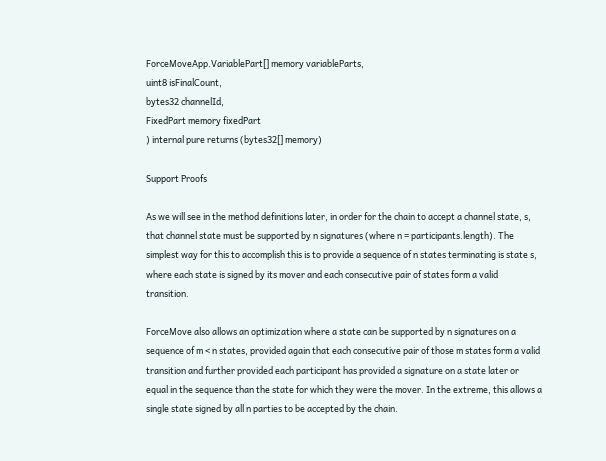ForceMoveApp.VariablePart[] memory variableParts,
uint8 isFinalCount,
bytes32 channelId,
FixedPart memory fixedPart
) internal pure returns (bytes32[] memory)

Support Proofs

As we will see in the method definitions later, in order for the chain to accept a channel state, s, that channel state must be supported by n signatures (where n = participants.length). The simplest way for this to accomplish this is to provide a sequence of n states terminating is state s, where each state is signed by its mover and each consecutive pair of states form a valid transition.

ForceMove also allows an optimization where a state can be supported by n signatures on a sequence of m < n states, provided again that each consecutive pair of those m states form a valid transition and further provided each participant has provided a signature on a state later or equal in the sequence than the state for which they were the mover. In the extreme, this allows a single state signed by all n parties to be accepted by the chain.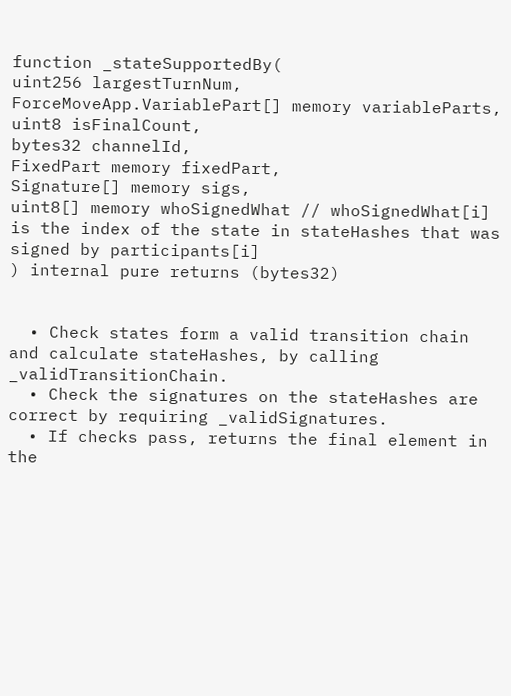function _stateSupportedBy(
uint256 largestTurnNum,
ForceMoveApp.VariablePart[] memory variableParts,
uint8 isFinalCount,
bytes32 channelId,
FixedPart memory fixedPart,
Signature[] memory sigs,
uint8[] memory whoSignedWhat // whoSignedWhat[i] is the index of the state in stateHashes that was signed by participants[i]
) internal pure returns (bytes32)


  • Check states form a valid transition chain and calculate stateHashes, by calling _validTransitionChain.
  • Check the signatures on the stateHashes are correct by requiring _validSignatures.
  • If checks pass, returns the final element in the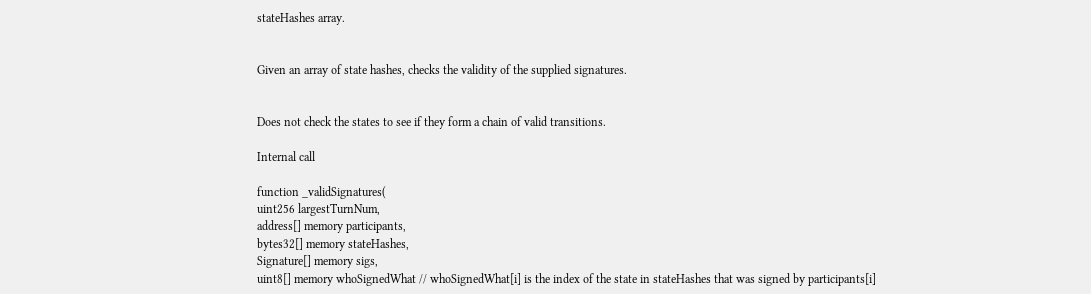stateHashes array.


Given an array of state hashes, checks the validity of the supplied signatures.


Does not check the states to see if they form a chain of valid transitions.

Internal call

function _validSignatures(
uint256 largestTurnNum,
address[] memory participants,
bytes32[] memory stateHashes,
Signature[] memory sigs,
uint8[] memory whoSignedWhat // whoSignedWhat[i] is the index of the state in stateHashes that was signed by participants[i]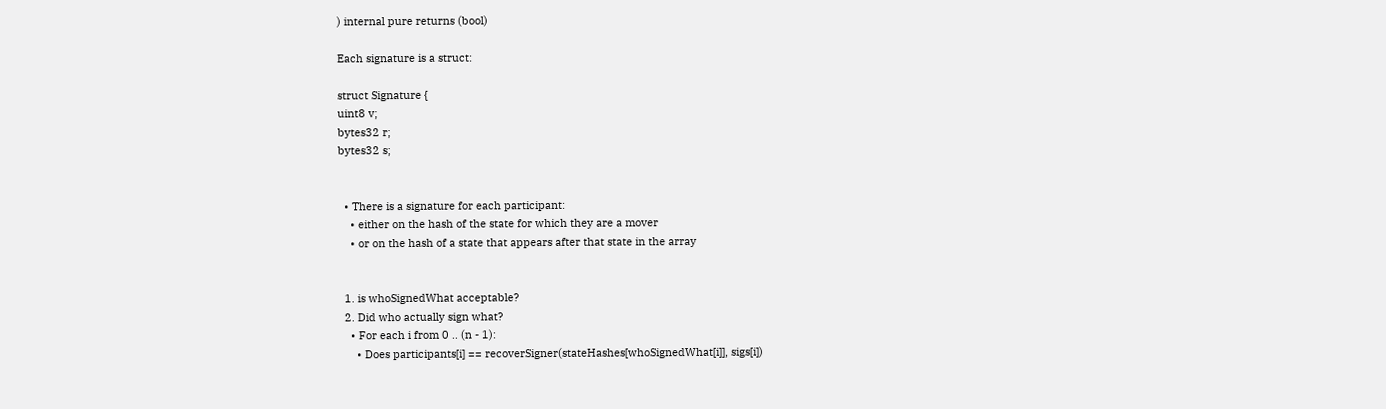) internal pure returns (bool)

Each signature is a struct:

struct Signature {
uint8 v;
bytes32 r;
bytes32 s;


  • There is a signature for each participant:
    • either on the hash of the state for which they are a mover
    • or on the hash of a state that appears after that state in the array


  1. is whoSignedWhat acceptable?
  2. Did who actually sign what?
    • For each i from 0 .. (n - 1):
      • Does participants[i] == recoverSigner(stateHashes[whoSignedWhat[i]], sigs[i])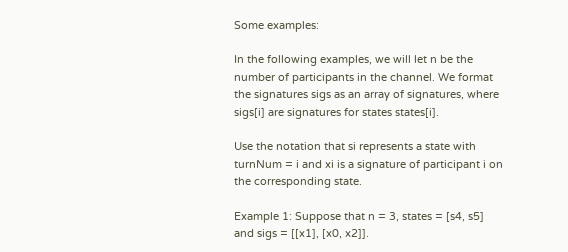Some examples:

In the following examples, we will let n be the number of participants in the channel. We format the signatures sigs as an array of signatures, where sigs[i] are signatures for states states[i].

Use the notation that si represents a state with turnNum = i and xi is a signature of participant i on the corresponding state.

Example 1: Suppose that n = 3, states = [s4, s5] and sigs = [[x1], [x0, x2]].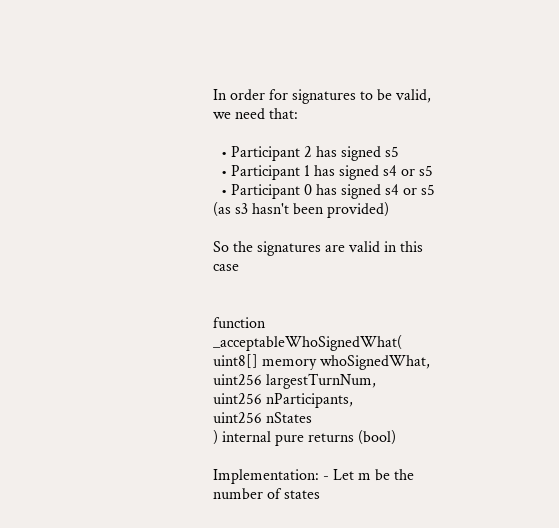In order for signatures to be valid, we need that:

  • Participant 2 has signed s5
  • Participant 1 has signed s4 or s5
  • Participant 0 has signed s4 or s5 (as s3 hasn't been provided)

So the signatures are valid in this case


function _acceptableWhoSignedWhat(
uint8[] memory whoSignedWhat,
uint256 largestTurnNum,
uint256 nParticipants,
uint256 nStates
) internal pure returns (bool)

Implementation: - Let m be the number of states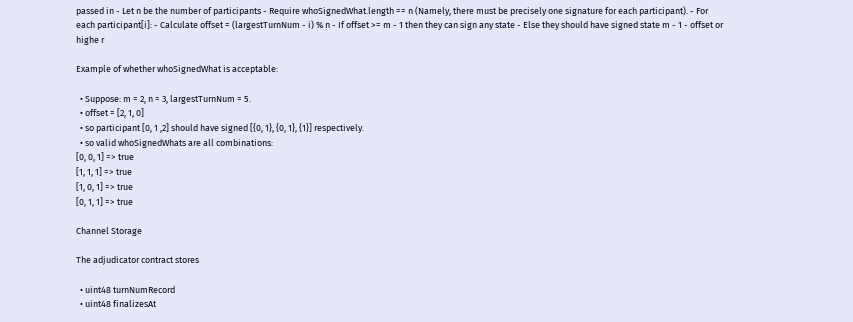passed in - Let n be the number of participants - Require whoSignedWhat.length == n (Namely, there must be precisely one signature for each participant). - For each participant[i]: - Calculate offset = (largestTurnNum - i) % n - If offset >= m - 1 then they can sign any state - Else they should have signed state m - 1 - offset or highe r

Example of whether whoSignedWhat is acceptable:

  • Suppose: m = 2, n = 3, largestTurnNum = 5.
  • offset = [2, 1, 0]
  • so participant [0, 1 ,2] should have signed [{0, 1}, {0, 1}, {1}] respectively.
  • so valid whoSignedWhats are all combinations:
[0, 0, 1] => true
[1, 1, 1] => true
[1, 0, 1] => true
[0, 1, 1] => true

Channel Storage

The adjudicator contract stores

  • uint48 turnNumRecord
  • uint48 finalizesAt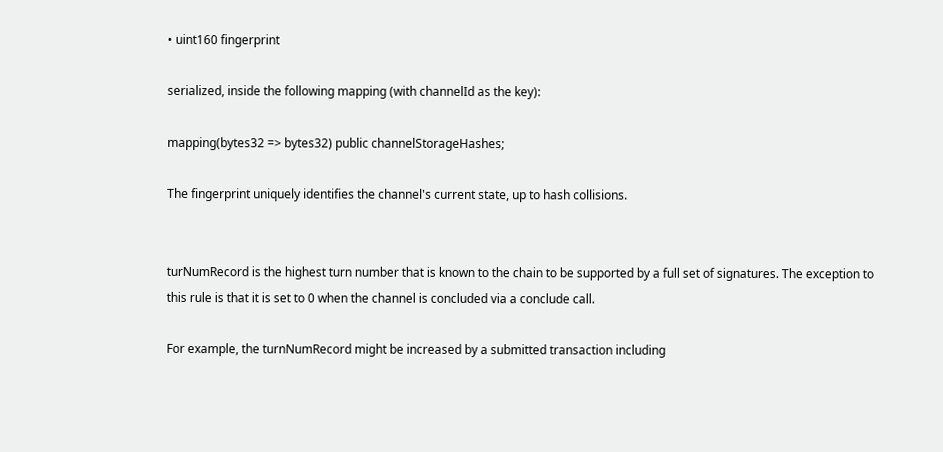• uint160 fingerprint

serialized, inside the following mapping (with channelId as the key):

mapping(bytes32 => bytes32) public channelStorageHashes;

The fingerprint uniquely identifies the channel's current state, up to hash collisions.


turNumRecord is the highest turn number that is known to the chain to be supported by a full set of signatures. The exception to this rule is that it is set to 0 when the channel is concluded via a conclude call.

For example, the turnNumRecord might be increased by a submitted transaction including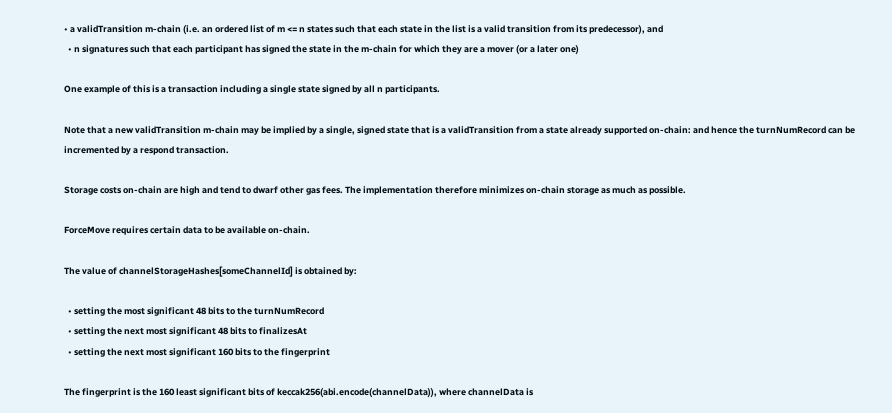• a validTransition m-chain (i.e. an ordered list of m <= n states such that each state in the list is a valid transition from its predecessor), and
  • n signatures such that each participant has signed the state in the m-chain for which they are a mover (or a later one)

One example of this is a transaction including a single state signed by all n participants.

Note that a new validTransition m-chain may be implied by a single, signed state that is a validTransition from a state already supported on-chain: and hence the turnNumRecord can be incremented by a respond transaction.

Storage costs on-chain are high and tend to dwarf other gas fees. The implementation therefore minimizes on-chain storage as much as possible.

ForceMove requires certain data to be available on-chain.

The value of channelStorageHashes[someChannelId] is obtained by:

  • setting the most significant 48 bits to the turnNumRecord
  • setting the next most significant 48 bits to finalizesAt
  • setting the next most significant 160 bits to the fingerprint

The fingerprint is the 160 least significant bits of keccak256(abi.encode(channelData)), where channelData is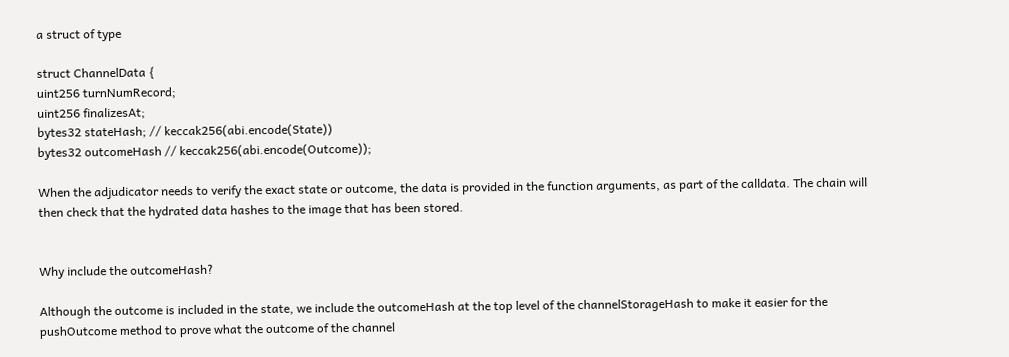a struct of type

struct ChannelData {
uint256 turnNumRecord;
uint256 finalizesAt;
bytes32 stateHash; // keccak256(abi.encode(State))
bytes32 outcomeHash // keccak256(abi.encode(Outcome));

When the adjudicator needs to verify the exact state or outcome, the data is provided in the function arguments, as part of the calldata. The chain will then check that the hydrated data hashes to the image that has been stored.


Why include the outcomeHash?

Although the outcome is included in the state, we include the outcomeHash at the top level of the channelStorageHash to make it easier for the pushOutcome method to prove what the outcome of the channel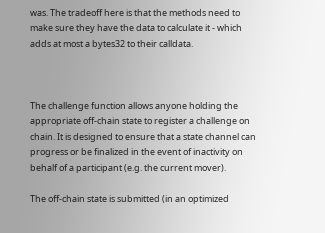was. The tradeoff here is that the methods need to make sure they have the data to calculate it - which adds at most a bytes32 to their calldata.



The challenge function allows anyone holding the appropriate off-chain state to register a challenge on chain. It is designed to ensure that a state channel can progress or be finalized in the event of inactivity on behalf of a participant (e.g. the current mover).

The off-chain state is submitted (in an optimized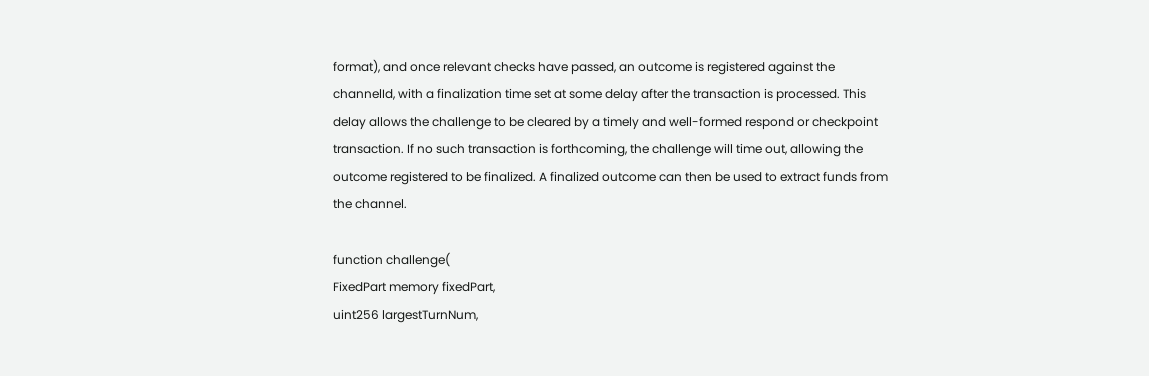format), and once relevant checks have passed, an outcome is registered against the channelId, with a finalization time set at some delay after the transaction is processed. This delay allows the challenge to be cleared by a timely and well-formed respond or checkpoint transaction. If no such transaction is forthcoming, the challenge will time out, allowing the outcome registered to be finalized. A finalized outcome can then be used to extract funds from the channel.

function challenge(
FixedPart memory fixedPart,
uint256 largestTurnNum,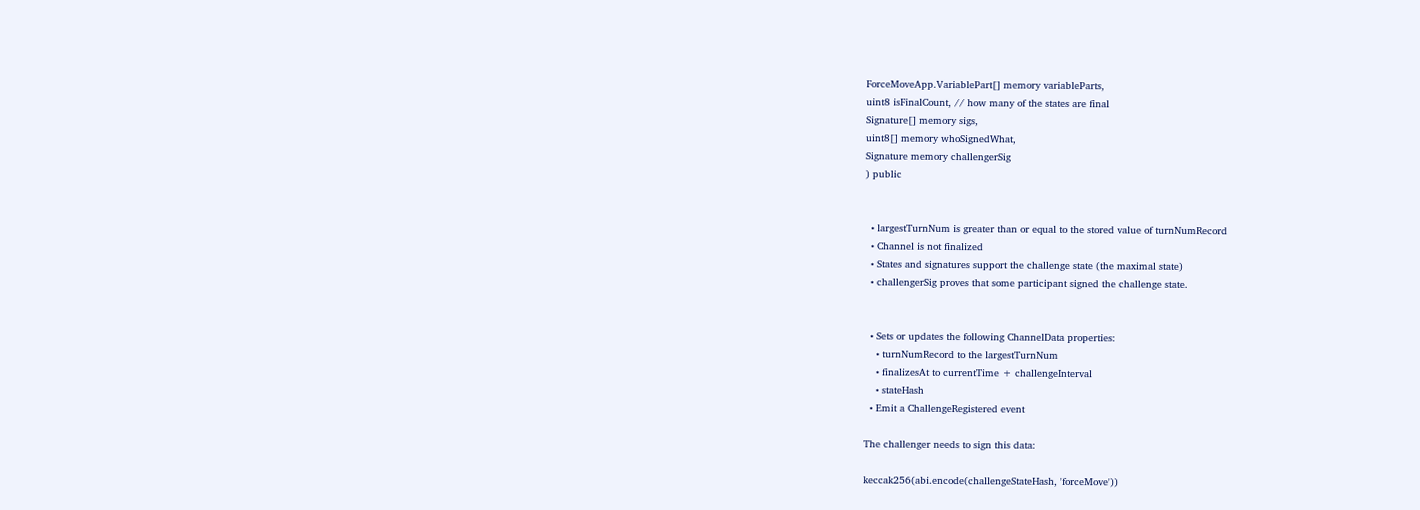ForceMoveApp.VariablePart[] memory variableParts,
uint8 isFinalCount, // how many of the states are final
Signature[] memory sigs,
uint8[] memory whoSignedWhat,
Signature memory challengerSig
) public


  • largestTurnNum is greater than or equal to the stored value of turnNumRecord
  • Channel is not finalized
  • States and signatures support the challenge state (the maximal state)
  • challengerSig proves that some participant signed the challenge state.


  • Sets or updates the following ChannelData properties:
    • turnNumRecord to the largestTurnNum
    • finalizesAt to currentTime + challengeInterval
    • stateHash
  • Emit a ChallengeRegistered event

The challenger needs to sign this data:

keccak256(abi.encode(challengeStateHash, 'forceMove'))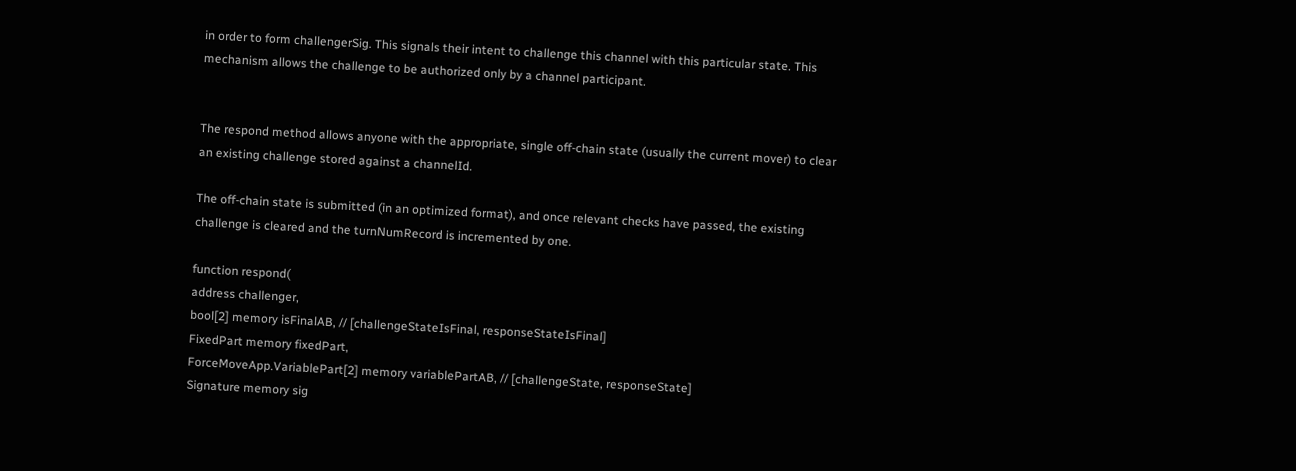in order to form challengerSig. This signals their intent to challenge this channel with this particular state. This mechanism allows the challenge to be authorized only by a channel participant.


The respond method allows anyone with the appropriate, single off-chain state (usually the current mover) to clear an existing challenge stored against a channelId.

The off-chain state is submitted (in an optimized format), and once relevant checks have passed, the existing challenge is cleared and the turnNumRecord is incremented by one.

function respond(
address challenger,
bool[2] memory isFinalAB, // [challengeStateIsFinal, responseStateIsFinal]
FixedPart memory fixedPart,
ForceMoveApp.VariablePart[2] memory variablePartAB, // [challengeState, responseState]
Signature memory sig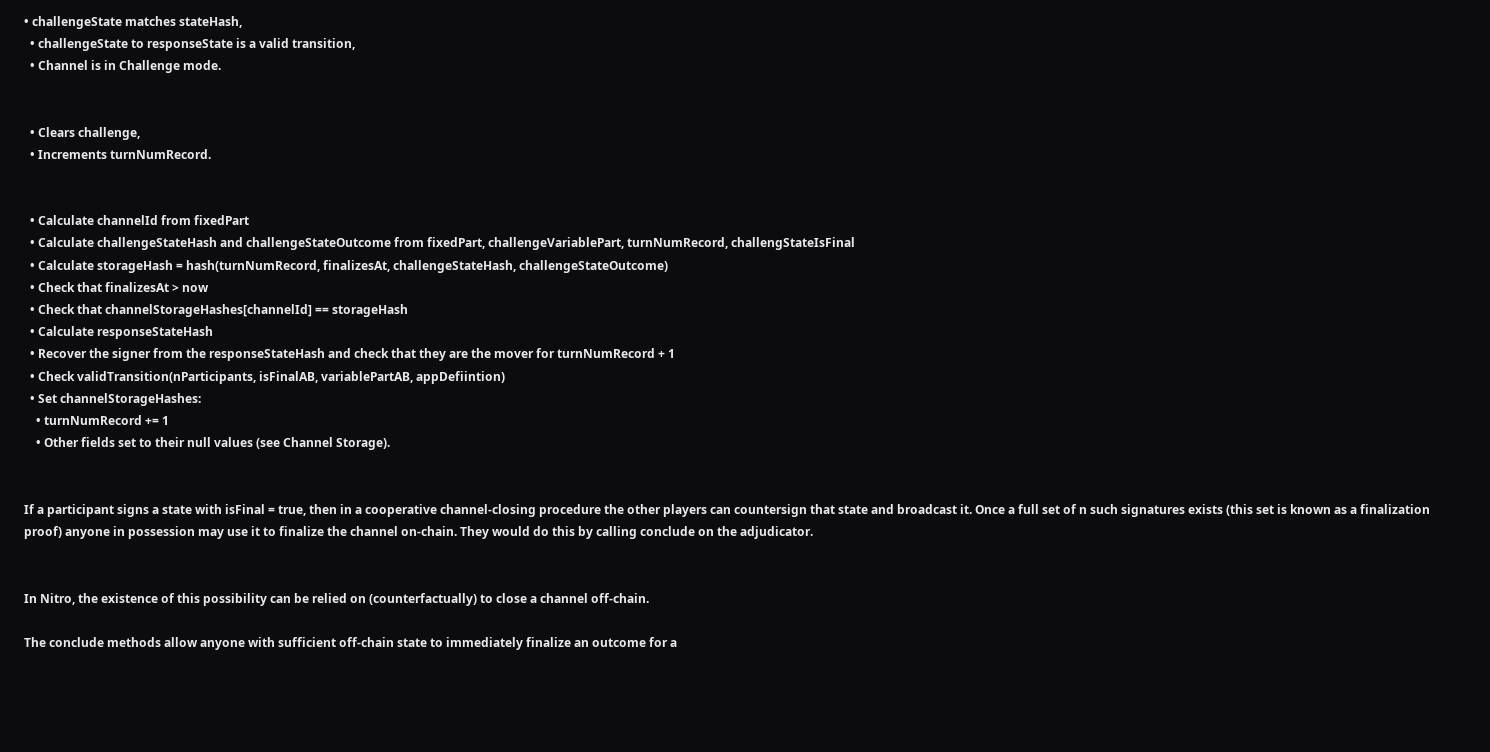• challengeState matches stateHash,
  • challengeState to responseState is a valid transition,
  • Channel is in Challenge mode.


  • Clears challenge,
  • Increments turnNumRecord.


  • Calculate channelId from fixedPart
  • Calculate challengeStateHash and challengeStateOutcome from fixedPart, challengeVariablePart, turnNumRecord, challengStateIsFinal
  • Calculate storageHash = hash(turnNumRecord, finalizesAt, challengeStateHash, challengeStateOutcome)
  • Check that finalizesAt > now
  • Check that channelStorageHashes[channelId] == storageHash
  • Calculate responseStateHash
  • Recover the signer from the responseStateHash and check that they are the mover for turnNumRecord + 1
  • Check validTransition(nParticipants, isFinalAB, variablePartAB, appDefiintion)
  • Set channelStorageHashes:
    • turnNumRecord += 1
    • Other fields set to their null values (see Channel Storage).


If a participant signs a state with isFinal = true, then in a cooperative channel-closing procedure the other players can countersign that state and broadcast it. Once a full set of n such signatures exists (this set is known as a finalization proof) anyone in possession may use it to finalize the channel on-chain. They would do this by calling conclude on the adjudicator.


In Nitro, the existence of this possibility can be relied on (counterfactually) to close a channel off-chain.

The conclude methods allow anyone with sufficient off-chain state to immediately finalize an outcome for a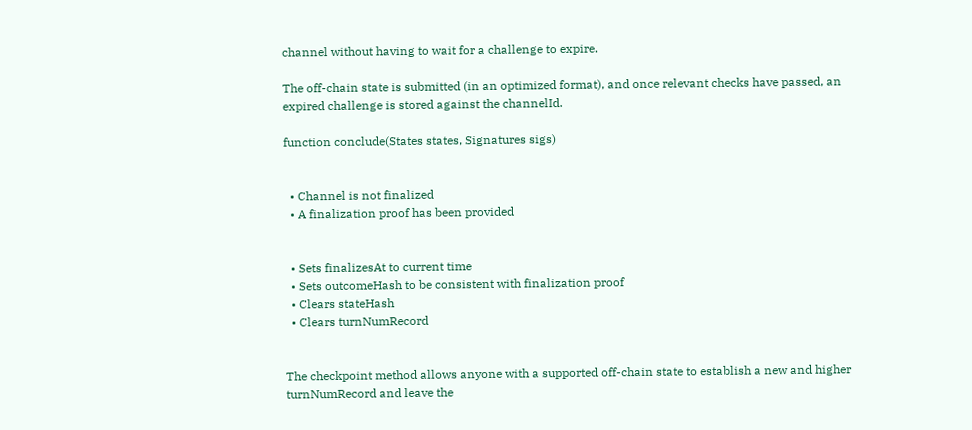channel without having to wait for a challenge to expire.

The off-chain state is submitted (in an optimized format), and once relevant checks have passed, an expired challenge is stored against the channelId.

function conclude(States states, Signatures sigs)


  • Channel is not finalized
  • A finalization proof has been provided


  • Sets finalizesAt to current time
  • Sets outcomeHash to be consistent with finalization proof
  • Clears stateHash
  • Clears turnNumRecord


The checkpoint method allows anyone with a supported off-chain state to establish a new and higher turnNumRecord and leave the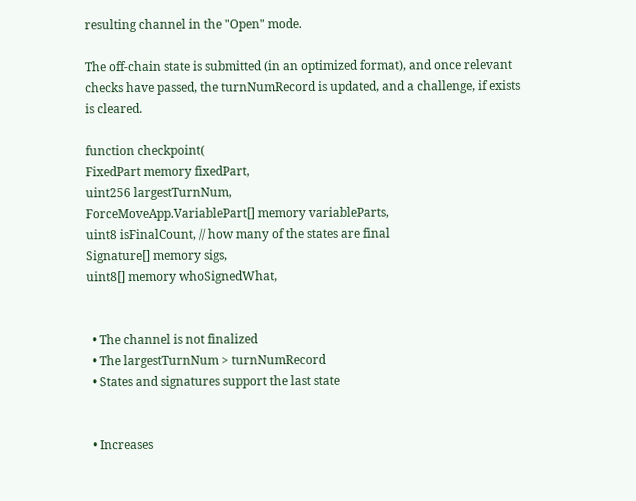resulting channel in the "Open" mode.

The off-chain state is submitted (in an optimized format), and once relevant checks have passed, the turnNumRecord is updated, and a challenge, if exists is cleared.

function checkpoint(
FixedPart memory fixedPart,
uint256 largestTurnNum,
ForceMoveApp.VariablePart[] memory variableParts,
uint8 isFinalCount, // how many of the states are final
Signature[] memory sigs,
uint8[] memory whoSignedWhat,


  • The channel is not finalized
  • The largestTurnNum > turnNumRecord
  • States and signatures support the last state


  • Increases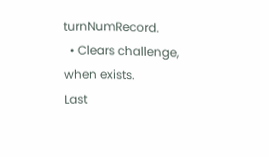turnNumRecord.
  • Clears challenge, when exists.
Last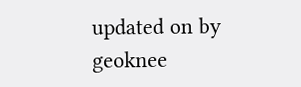updated on by geoknee